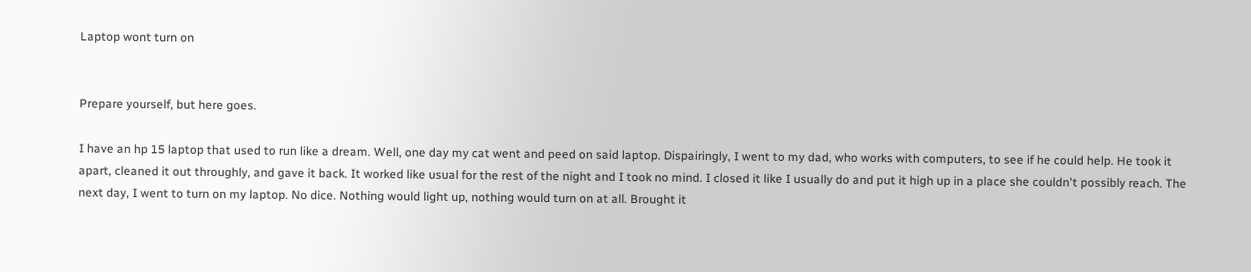Laptop wont turn on


Prepare yourself, but here goes.

I have an hp 15 laptop that used to run like a dream. Well, one day my cat went and peed on said laptop. Dispairingly, I went to my dad, who works with computers, to see if he could help. He took it apart, cleaned it out throughly, and gave it back. It worked like usual for the rest of the night and I took no mind. I closed it like I usually do and put it high up in a place she couldn't possibly reach. The next day, I went to turn on my laptop. No dice. Nothing would light up, nothing would turn on at all. Brought it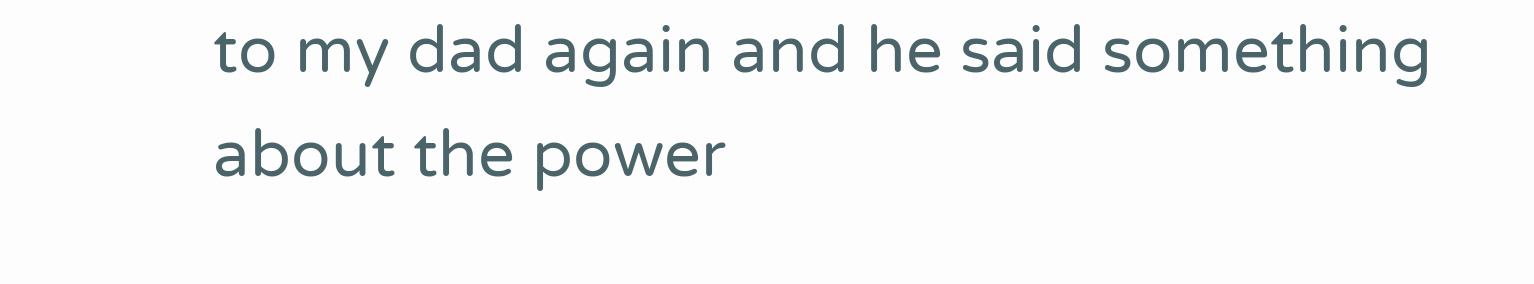to my dad again and he said something about the power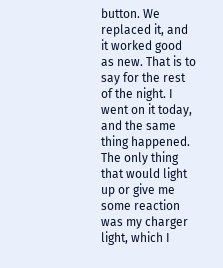button. We replaced it, and it worked good as new. That is to say for the rest of the night. I went on it today, and the same thing happened. The only thing that would light up or give me some reaction was my charger light, which I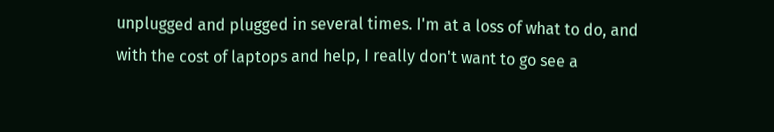unplugged and plugged in several times. I'm at a loss of what to do, and with the cost of laptops and help, I really don't want to go see a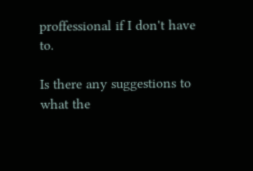proffessional if I don't have to.

Is there any suggestions to what the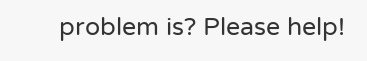problem is? Please help!